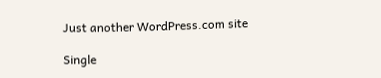Just another WordPress.com site

Single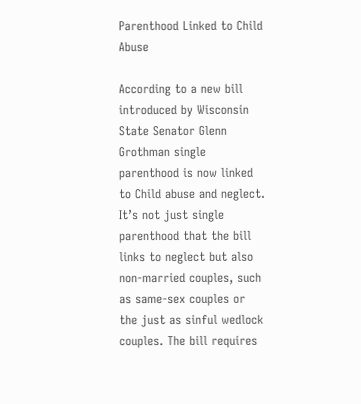Parenthood Linked to Child Abuse

According to a new bill introduced by Wisconsin State Senator Glenn Grothman single parenthood is now linked to Child abuse and neglect. It’s not just single parenthood that the bill links to neglect but also non-married couples, such as same-sex couples or the just as sinful wedlock couples. The bill requires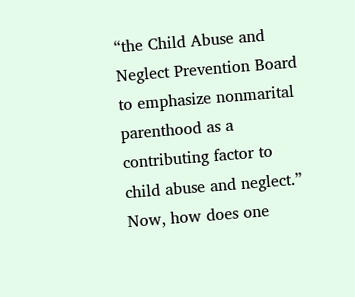“the Child Abuse and Neglect Prevention Board to emphasize nonmarital parenthood as a contributing factor to child abuse and neglect.” Now, how does one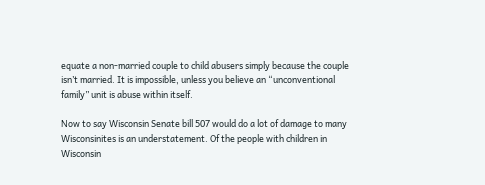equate a non-married couple to child abusers simply because the couple isn’t married. It is impossible, unless you believe an “unconventional family” unit is abuse within itself.

Now to say Wisconsin Senate bill 507 would do a lot of damage to many Wisconsinites is an understatement. Of the people with children in Wisconsin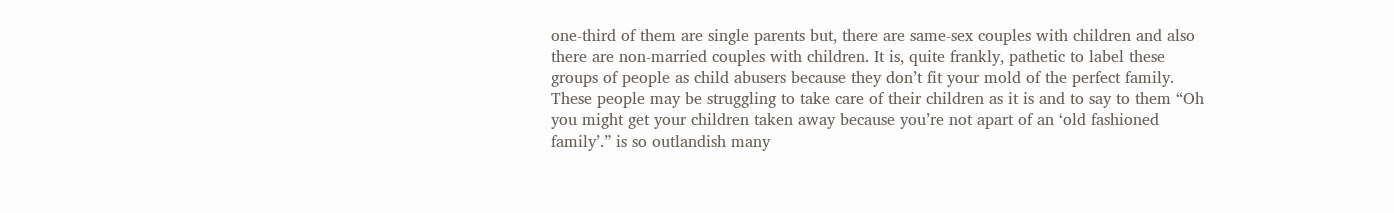one-third of them are single parents but, there are same-sex couples with children and also there are non-married couples with children. It is, quite frankly, pathetic to label these groups of people as child abusers because they don’t fit your mold of the perfect family. These people may be struggling to take care of their children as it is and to say to them “Oh you might get your children taken away because you’re not apart of an ‘old fashioned family’.” is so outlandish many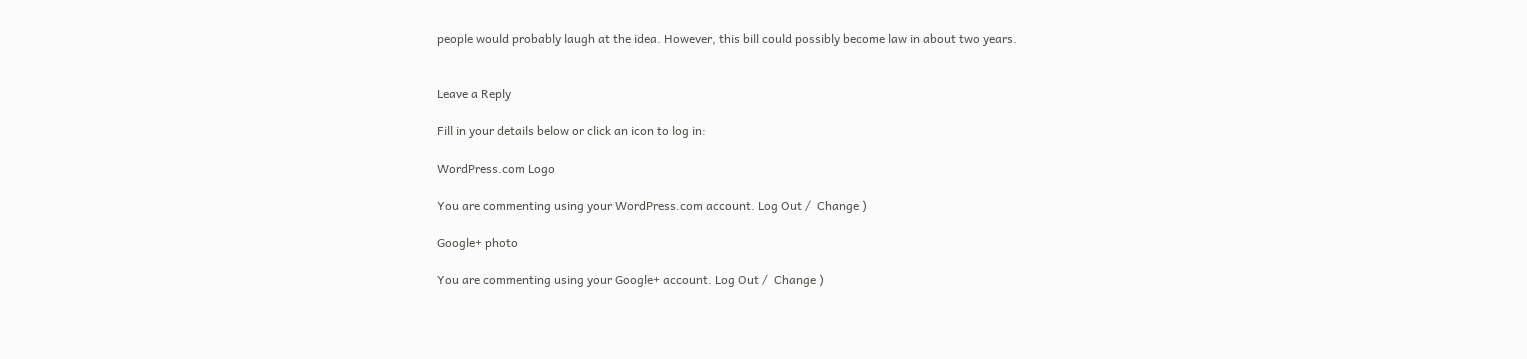people would probably laugh at the idea. However, this bill could possibly become law in about two years.


Leave a Reply

Fill in your details below or click an icon to log in:

WordPress.com Logo

You are commenting using your WordPress.com account. Log Out /  Change )

Google+ photo

You are commenting using your Google+ account. Log Out /  Change )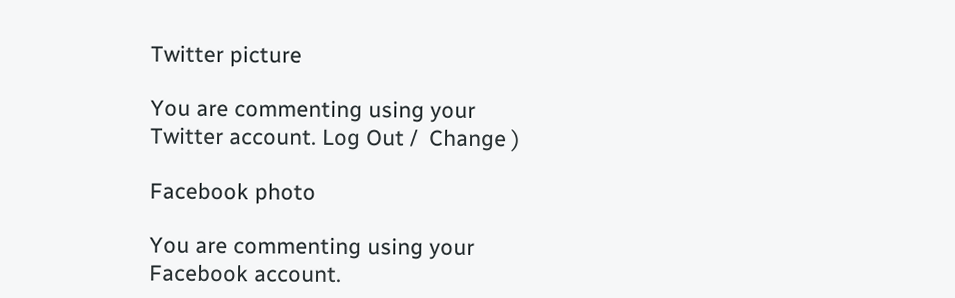Twitter picture

You are commenting using your Twitter account. Log Out /  Change )

Facebook photo

You are commenting using your Facebook account.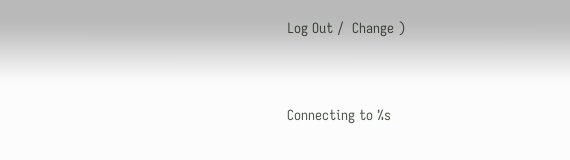Log Out /  Change )


Connecting to %s